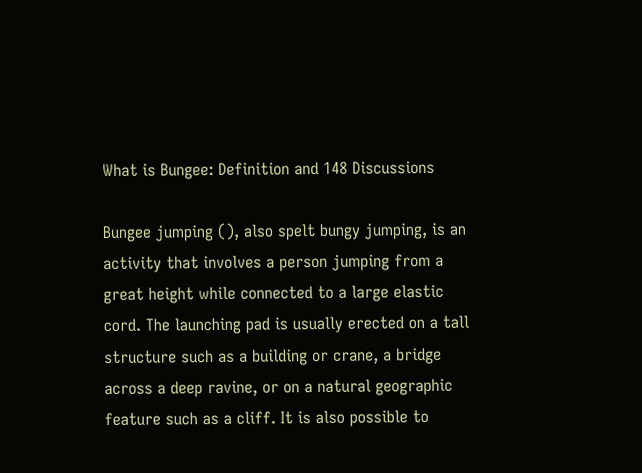What is Bungee: Definition and 148 Discussions

Bungee jumping (), also spelt bungy jumping, is an activity that involves a person jumping from a great height while connected to a large elastic cord. The launching pad is usually erected on a tall structure such as a building or crane, a bridge across a deep ravine, or on a natural geographic feature such as a cliff. It is also possible to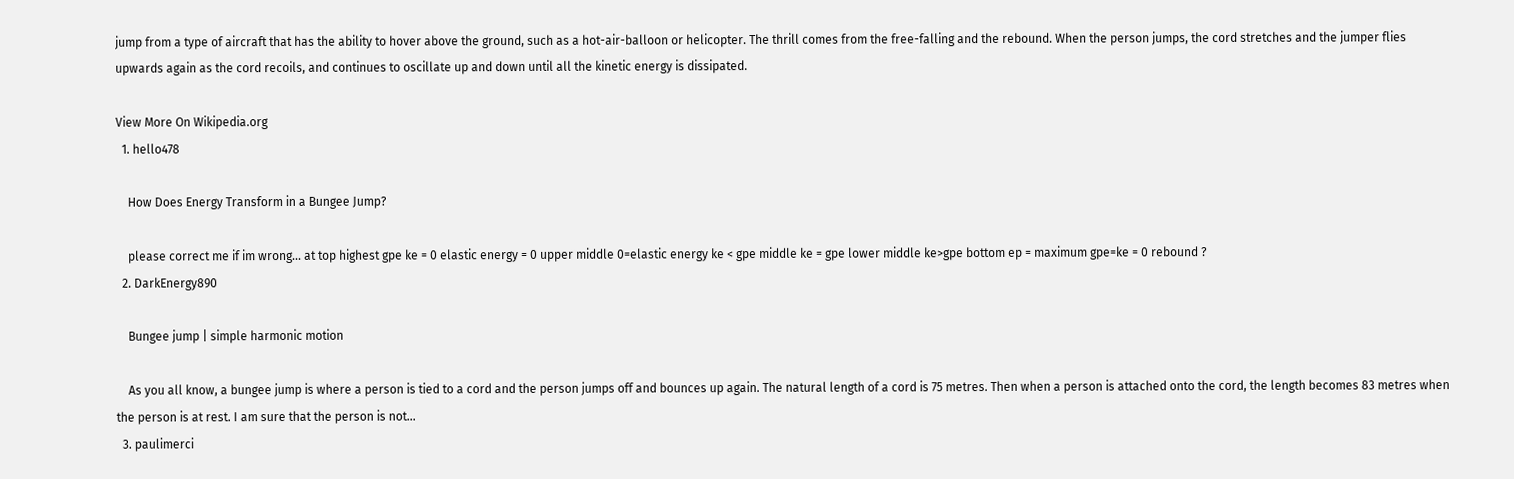jump from a type of aircraft that has the ability to hover above the ground, such as a hot-air-balloon or helicopter. The thrill comes from the free-falling and the rebound. When the person jumps, the cord stretches and the jumper flies upwards again as the cord recoils, and continues to oscillate up and down until all the kinetic energy is dissipated.

View More On Wikipedia.org
  1. hello478

    How Does Energy Transform in a Bungee Jump?

    please correct me if im wrong... at top highest gpe ke = 0 elastic energy = 0 upper middle 0=elastic energy ke < gpe middle ke = gpe lower middle ke>gpe bottom ep = maximum gpe=ke = 0 rebound ?
  2. DarkEnergy890

    Bungee jump | simple harmonic motion

    As you all know, a bungee jump is where a person is tied to a cord and the person jumps off and bounces up again. The natural length of a cord is 75 metres. Then when a person is attached onto the cord, the length becomes 83 metres when the person is at rest. I am sure that the person is not...
  3. paulimerci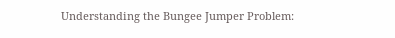Understanding the Bungee Jumper Problem: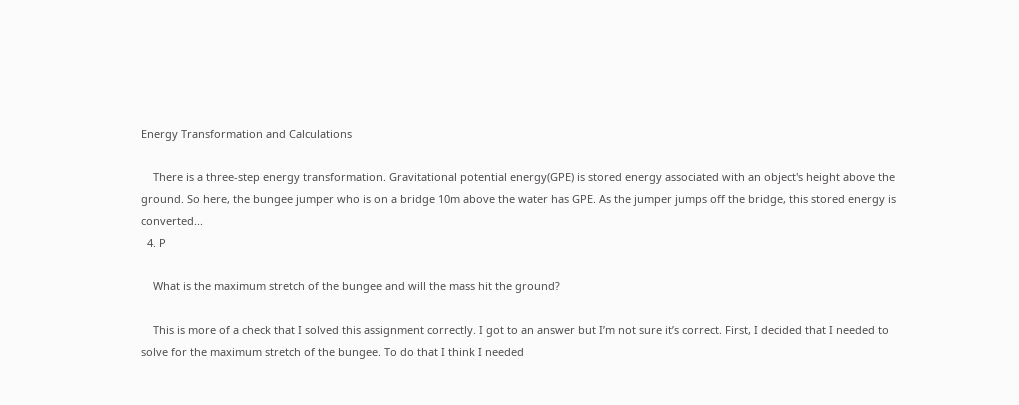Energy Transformation and Calculations

    There is a three-step energy transformation. Gravitational potential energy(GPE) is stored energy associated with an object's height above the ground. So here, the bungee jumper who is on a bridge 10m above the water has GPE. As the jumper jumps off the bridge, this stored energy is converted...
  4. P

    What is the maximum stretch of the bungee and will the mass hit the ground?

    This is more of a check that I solved this assignment correctly. I got to an answer but I’m not sure it’s correct. First, I decided that I needed to solve for the maximum stretch of the bungee. To do that I think I needed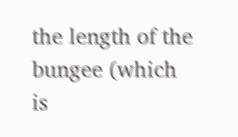the length of the bungee (which is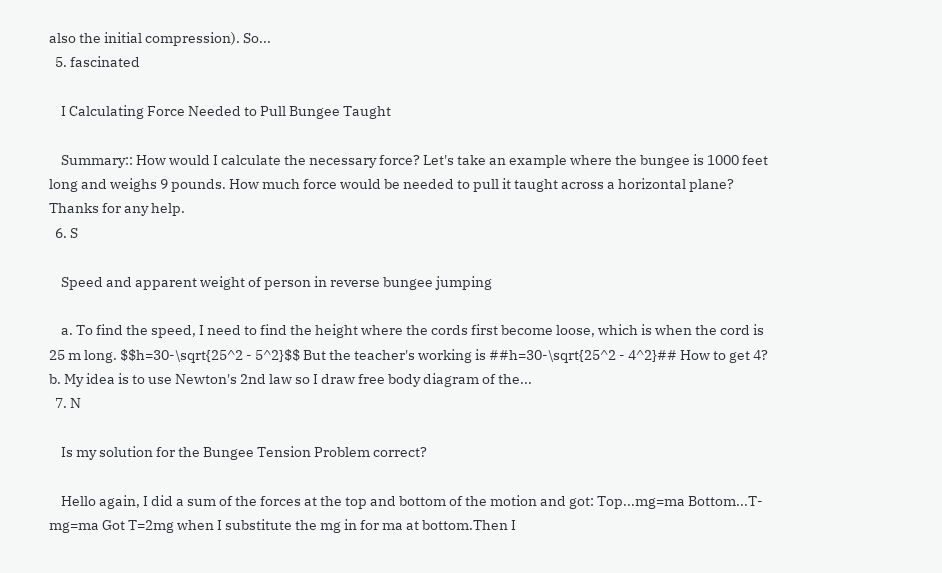also the initial compression). So...
  5. fascinated

    I Calculating Force Needed to Pull Bungee Taught

    Summary:: How would I calculate the necessary force? Let's take an example where the bungee is 1000 feet long and weighs 9 pounds. How much force would be needed to pull it taught across a horizontal plane? Thanks for any help.
  6. S

    Speed and apparent weight of person in reverse bungee jumping

    a. To find the speed, I need to find the height where the cords first become loose, which is when the cord is 25 m long. $$h=30-\sqrt{25^2 - 5^2}$$ But the teacher's working is ##h=30-\sqrt{25^2 - 4^2}## How to get 4? b. My idea is to use Newton's 2nd law so I draw free body diagram of the...
  7. N

    Is my solution for the Bungee Tension Problem correct?

    Hello again, I did a sum of the forces at the top and bottom of the motion and got: Top...mg=ma Bottom...T-mg=ma Got T=2mg when I substitute the mg in for ma at bottom.Then I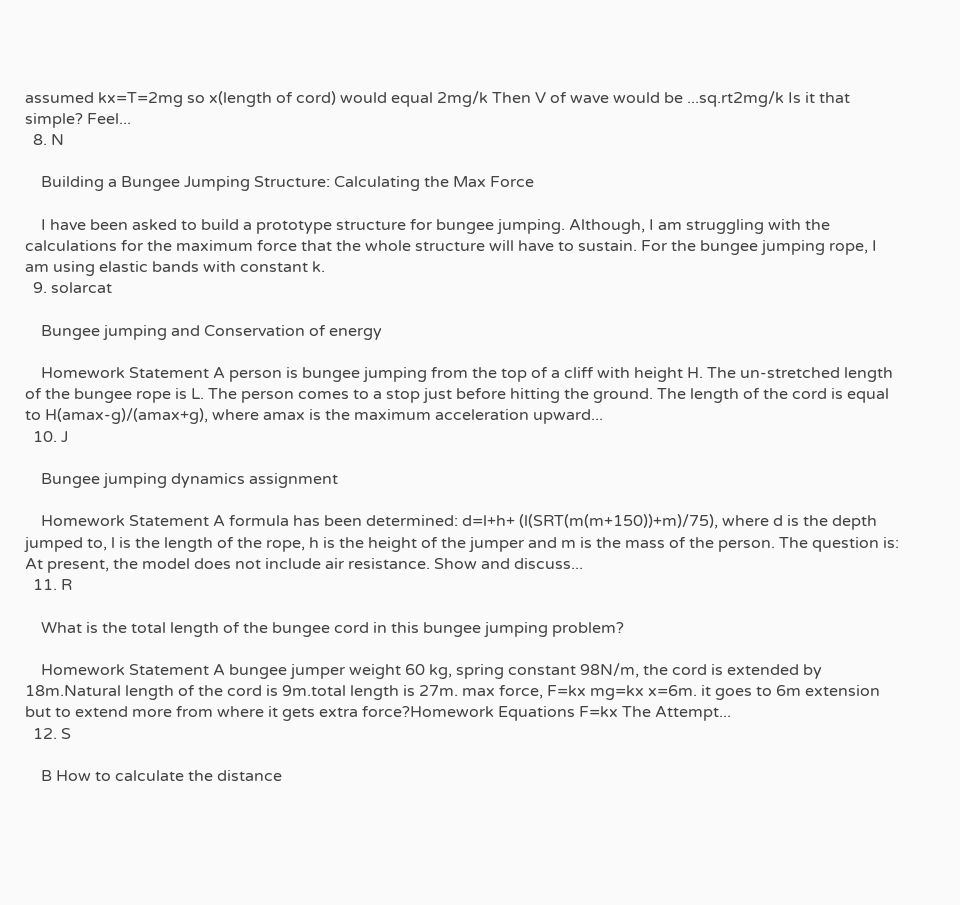assumed kx=T=2mg so x(length of cord) would equal 2mg/k Then V of wave would be ...sq.rt2mg/k Is it that simple? Feel...
  8. N

    Building a Bungee Jumping Structure: Calculating the Max Force

    I have been asked to build a prototype structure for bungee jumping. Although, I am struggling with the calculations for the maximum force that the whole structure will have to sustain. For the bungee jumping rope, I am using elastic bands with constant k.
  9. solarcat

    Bungee jumping and Conservation of energy

    Homework Statement A person is bungee jumping from the top of a cliff with height H. The un-stretched length of the bungee rope is L. The person comes to a stop just before hitting the ground. The length of the cord is equal to H(amax-g)/(amax+g), where amax is the maximum acceleration upward...
  10. J

    Bungee jumping dynamics assignment

    Homework Statement A formula has been determined: d=l+h+ (l(SRT(m(m+150))+m)/75), where d is the depth jumped to, l is the length of the rope, h is the height of the jumper and m is the mass of the person. The question is: At present, the model does not include air resistance. Show and discuss...
  11. R

    What is the total length of the bungee cord in this bungee jumping problem?

    Homework Statement A bungee jumper weight 60 kg, spring constant 98N/m, the cord is extended by 18m.Natural length of the cord is 9m.total length is 27m. max force, F=kx mg=kx x=6m. it goes to 6m extension but to extend more from where it gets extra force?Homework Equations F=kx The Attempt...
  12. S

    B How to calculate the distance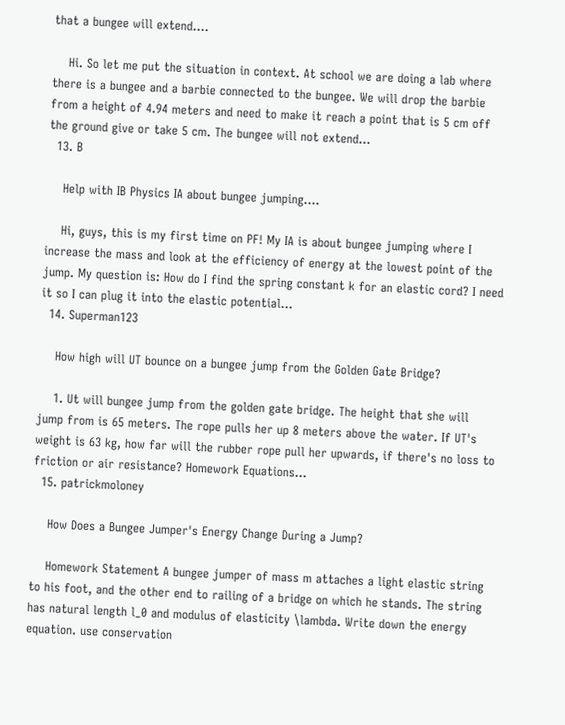that a bungee will extend....

    Hi. So let me put the situation in context. At school we are doing a lab where there is a bungee and a barbie connected to the bungee. We will drop the barbie from a height of 4.94 meters and need to make it reach a point that is 5 cm off the ground give or take 5 cm. The bungee will not extend...
  13. B

    Help with IB Physics IA about bungee jumping....

    Hi, guys, this is my first time on PF! My IA is about bungee jumping where I increase the mass and look at the efficiency of energy at the lowest point of the jump. My question is: How do I find the spring constant k for an elastic cord? I need it so I can plug it into the elastic potential...
  14. Superman123

    How high will UT bounce on a bungee jump from the Golden Gate Bridge?

    1. Ut will bungee jump from the golden gate bridge. The height that she will jump from is 65 meters. The rope pulls her up 8 meters above the water. If UT's weight is 63 kg, how far will the rubber rope pull her upwards, if there's no loss to friction or air resistance? Homework Equations...
  15. patrickmoloney

    How Does a Bungee Jumper's Energy Change During a Jump?

    Homework Statement A bungee jumper of mass m attaches a light elastic string to his foot, and the other end to railing of a bridge on which he stands. The string has natural length l_0 and modulus of elasticity \lambda. Write down the energy equation. use conservation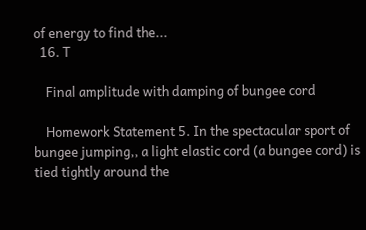of energy to find the...
  16. T

    Final amplitude with damping of bungee cord

    Homework Statement 5. In the spectacular sport of bungee jumping,, a light elastic cord (a bungee cord) is tied tightly around the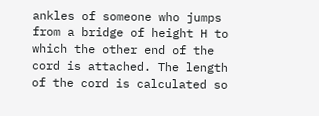ankles of someone who jumps from a bridge of height H to which the other end of the cord is attached. The length of the cord is calculated so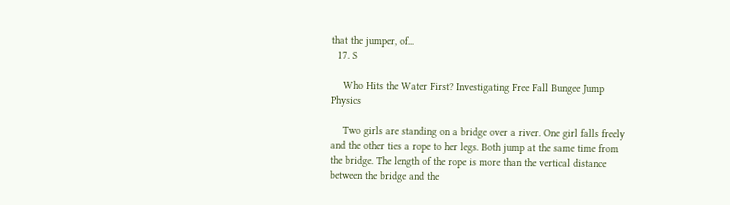that the jumper, of...
  17. S

    Who Hits the Water First? Investigating Free Fall Bungee Jump Physics

    Two girls are standing on a bridge over a river. One girl falls freely and the other ties a rope to her legs. Both jump at the same time from the bridge. The length of the rope is more than the vertical distance between the bridge and the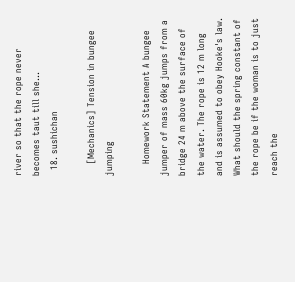river so that the rope never becomes taut till she...
  18. sushichan

    [Mechanics] Tension in bungee jumping

    Homework Statement A bungee jumper of mass 60kg jumps from a bridge 24 m above the surface of the water. The rope is 12 m long and is assumed to obey Hooke's law. What should the spring constant of the rope be if the woman is to just reach the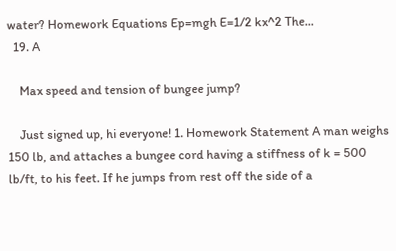water? Homework Equations Ep=mgh E=1/2 kx^2 The...
  19. A

    Max speed and tension of bungee jump?

    Just signed up, hi everyone! 1. Homework Statement A man weighs 150 lb, and attaches a bungee cord having a stiffness of k = 500 lb/ft, to his feet. If he jumps from rest off the side of a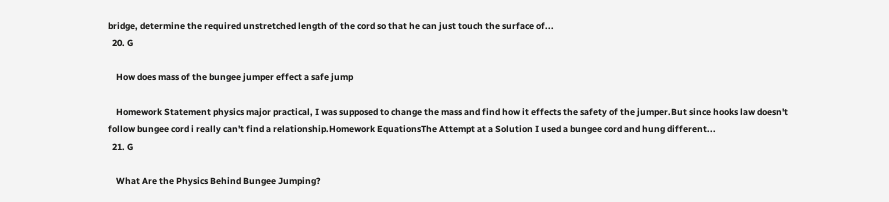bridge, determine the required unstretched length of the cord so that he can just touch the surface of...
  20. G

    How does mass of the bungee jumper effect a safe jump

    Homework Statement physics major practical, I was supposed to change the mass and find how it effects the safety of the jumper.But since hooks law doesn't follow bungee cord i really can't find a relationship.Homework EquationsThe Attempt at a Solution I used a bungee cord and hung different...
  21. G

    What Are the Physics Behind Bungee Jumping?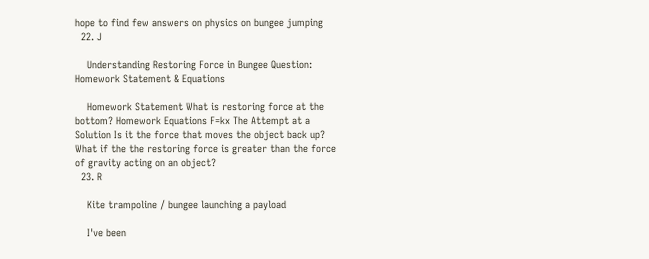hope to find few answers on physics on bungee jumping
  22. J

    Understanding Restoring Force in Bungee Question: Homework Statement & Equations

    Homework Statement What is restoring force at the bottom? Homework Equations F=kx The Attempt at a Solution Is it the force that moves the object back up? What if the the restoring force is greater than the force of gravity acting on an object?
  23. R

    Kite trampoline / bungee launching a payload

    I've been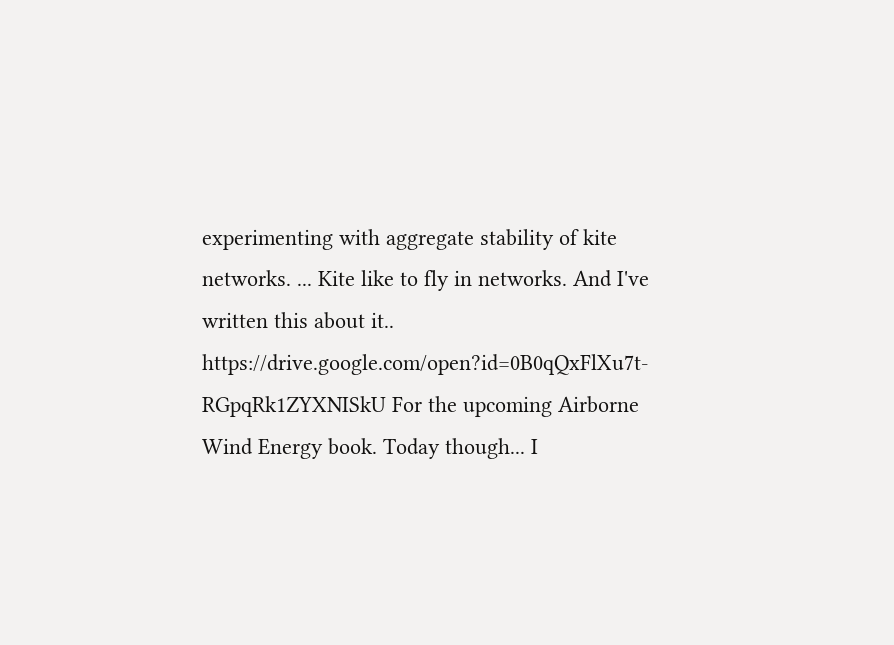experimenting with aggregate stability of kite networks. ... Kite like to fly in networks. And I've written this about it.. https://drive.google.com/open?id=0B0qQxFlXu7t-RGpqRk1ZYXNISkU For the upcoming Airborne Wind Energy book. Today though... I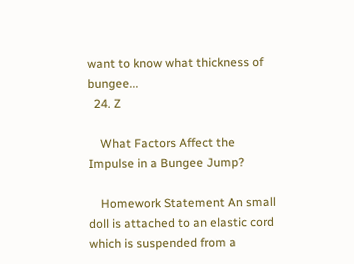want to know what thickness of bungee...
  24. Z

    What Factors Affect the Impulse in a Bungee Jump?

    Homework Statement An small doll is attached to an elastic cord which is suspended from a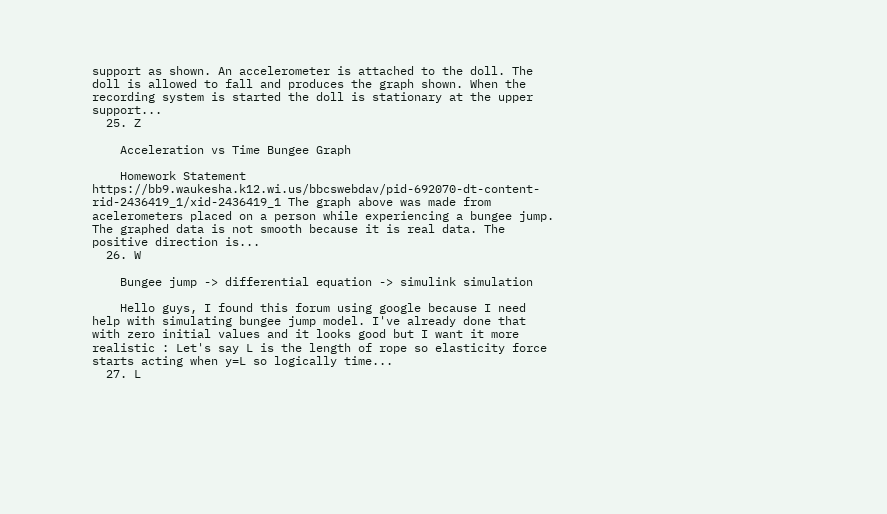support as shown. An accelerometer is attached to the doll. The doll is allowed to fall and produces the graph shown. When the recording system is started the doll is stationary at the upper support...
  25. Z

    Acceleration vs Time Bungee Graph

    Homework Statement https://bb9.waukesha.k12.wi.us/bbcswebdav/pid-692070-dt-content-rid-2436419_1/xid-2436419_1 The graph above was made from acelerometers placed on a person while experiencing a bungee jump. The graphed data is not smooth because it is real data. The positive direction is...
  26. W

    Bungee jump -> differential equation -> simulink simulation

    Hello guys, I found this forum using google because I need help with simulating bungee jump model. I've already done that with zero initial values and it looks good but I want it more realistic : Let's say L is the length of rope so elasticity force starts acting when y=L so logically time...
  27. L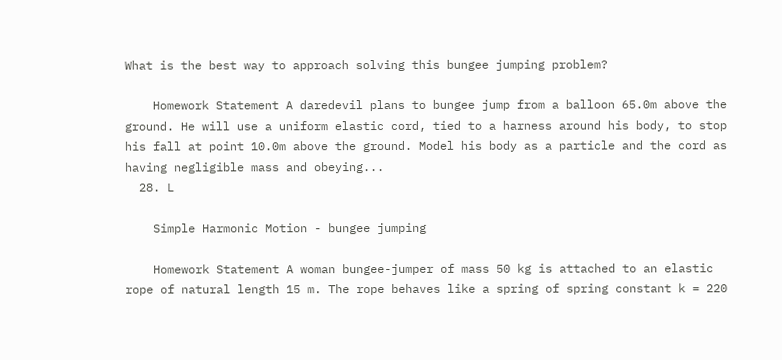What is the best way to approach solving this bungee jumping problem?

    Homework Statement A daredevil plans to bungee jump from a balloon 65.0m above the ground. He will use a uniform elastic cord, tied to a harness around his body, to stop his fall at point 10.0m above the ground. Model his body as a particle and the cord as having negligible mass and obeying...
  28. L

    Simple Harmonic Motion - bungee jumping

    Homework Statement A woman bungee-jumper of mass 50 kg is attached to an elastic rope of natural length 15 m. The rope behaves like a spring of spring constant k = 220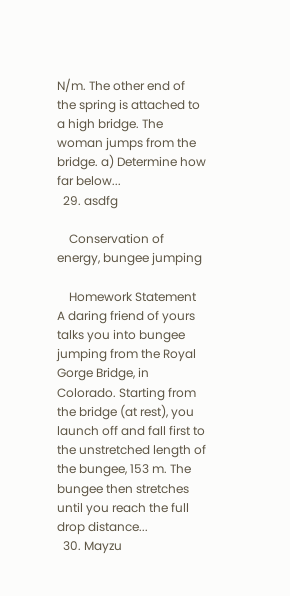N/m. The other end of the spring is attached to a high bridge. The woman jumps from the bridge. a) Determine how far below...
  29. asdfg

    Conservation of energy, bungee jumping

    Homework Statement A daring friend of yours talks you into bungee jumping from the Royal Gorge Bridge, in Colorado. Starting from the bridge (at rest), you launch off and fall first to the unstretched length of the bungee, 153 m. The bungee then stretches until you reach the full drop distance...
  30. Mayzu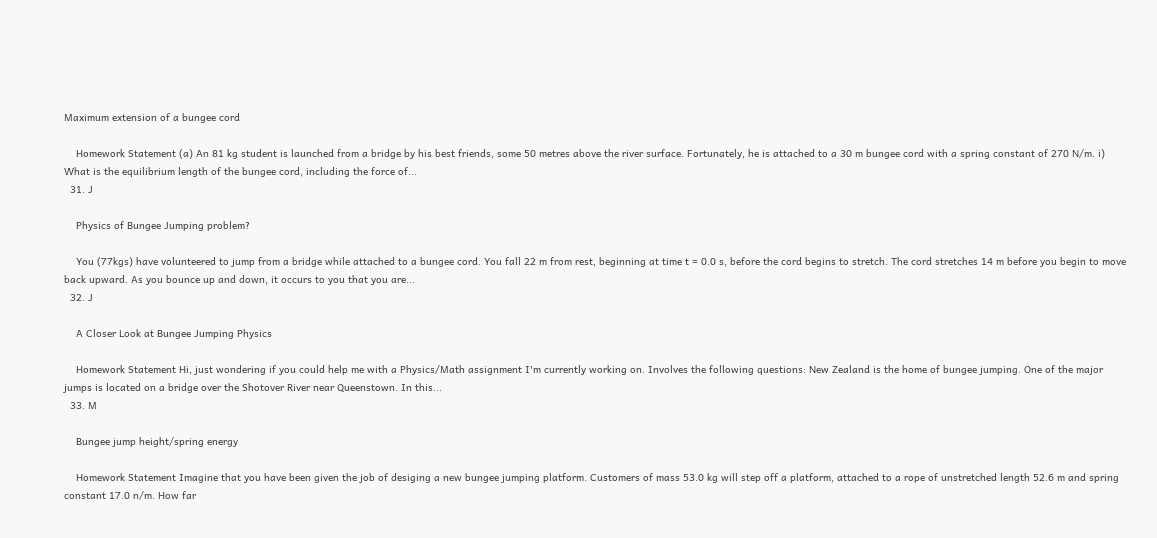Maximum extension of a bungee cord

    Homework Statement (a) An 81 kg student is launched from a bridge by his best friends, some 50 metres above the river surface. Fortunately, he is attached to a 30 m bungee cord with a spring constant of 270 N/m. i) What is the equilibrium length of the bungee cord, including the force of...
  31. J

    Physics of Bungee Jumping problem?

    You (77kgs) have volunteered to jump from a bridge while attached to a bungee cord. You fall 22 m from rest, beginning at time t = 0.0 s, before the cord begins to stretch. The cord stretches 14 m before you begin to move back upward. As you bounce up and down, it occurs to you that you are...
  32. J

    A Closer Look at Bungee Jumping Physics

    Homework Statement Hi, just wondering if you could help me with a Physics/Math assignment I'm currently working on. Involves the following questions: New Zealand is the home of bungee jumping. One of the major jumps is located on a bridge over the Shotover River near Queenstown. In this...
  33. M

    Bungee jump height/spring energy

    Homework Statement Imagine that you have been given the job of desiging a new bungee jumping platform. Customers of mass 53.0 kg will step off a platform, attached to a rope of unstretched length 52.6 m and spring constant 17.0 n/m. How far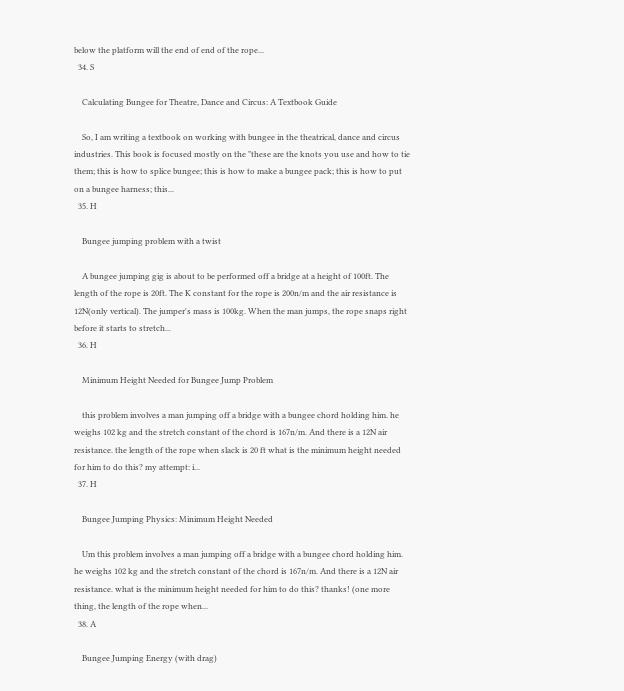below the platform will the end of end of the rope...
  34. S

    Calculating Bungee for Theatre, Dance and Circus: A Textbook Guide

    So, I am writing a textbook on working with bungee in the theatrical, dance and circus industries. This book is focused mostly on the "these are the knots you use and how to tie them; this is how to splice bungee; this is how to make a bungee pack; this is how to put on a bungee harness; this...
  35. H

    Bungee jumping problem with a twist

    A bungee jumping gig is about to be performed off a bridge at a height of 100ft. The length of the rope is 20ft. The K constant for the rope is 200n/m and the air resistance is 12N(only vertical). The jumper's mass is 100kg. When the man jumps, the rope snaps right before it starts to stretch...
  36. H

    Minimum Height Needed for Bungee Jump Problem

    this problem involves a man jumping off a bridge with a bungee chord holding him. he weighs 102 kg and the stretch constant of the chord is 167n/m. And there is a 12N air resistance. the length of the rope when slack is 20 ft what is the minimum height needed for him to do this? my attempt: i...
  37. H

    Bungee Jumping Physics: Minimum Height Needed

    Um this problem involves a man jumping off a bridge with a bungee chord holding him. he weighs 102 kg and the stretch constant of the chord is 167n/m. And there is a 12N air resistance. what is the minimum height needed for him to do this? thanks! (one more thing, the length of the rope when...
  38. A

    Bungee Jumping Energy (with drag)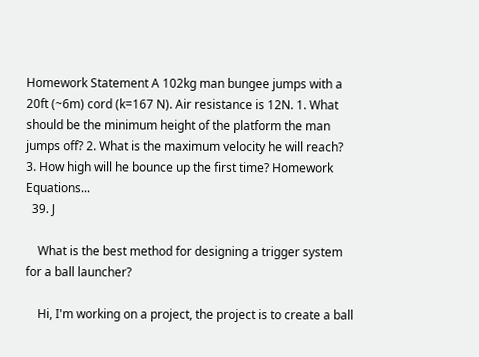Homework Statement A 102kg man bungee jumps with a 20ft (~6m) cord (k=167 N). Air resistance is 12N. 1. What should be the minimum height of the platform the man jumps off? 2. What is the maximum velocity he will reach? 3. How high will he bounce up the first time? Homework Equations...
  39. J

    What is the best method for designing a trigger system for a ball launcher?

    Hi, I'm working on a project, the project is to create a ball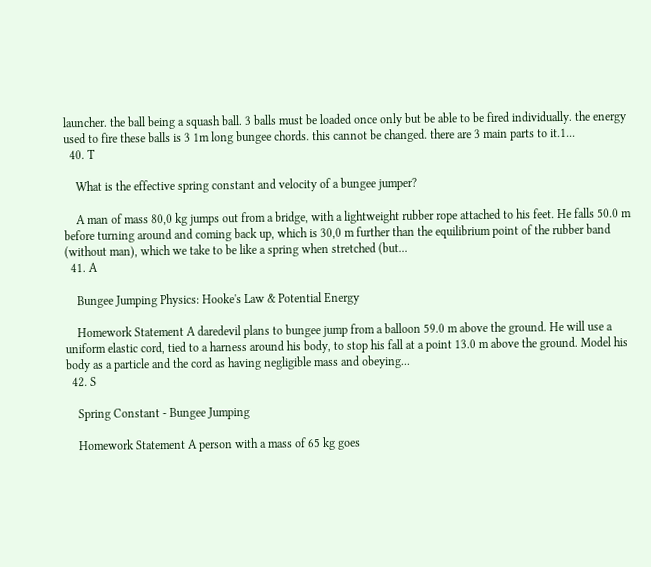launcher. the ball being a squash ball. 3 balls must be loaded once only but be able to be fired individually. the energy used to fire these balls is 3 1m long bungee chords. this cannot be changed. there are 3 main parts to it.1...
  40. T

    What is the effective spring constant and velocity of a bungee jumper?

    A man of mass 80,0 kg jumps out from a bridge, with a lightweight rubber rope attached to his feet. He falls 50.0 m before turning around and coming back up, which is 30,0 m further than the equilibrium point of the rubber band (without man), which we take to be like a spring when stretched (but...
  41. A

    Bungee Jumping Physics: Hooke's Law & Potential Energy

    Homework Statement A daredevil plans to bungee jump from a balloon 59.0 m above the ground. He will use a uniform elastic cord, tied to a harness around his body, to stop his fall at a point 13.0 m above the ground. Model his body as a particle and the cord as having negligible mass and obeying...
  42. S

    Spring Constant - Bungee Jumping

    Homework Statement A person with a mass of 65 kg goes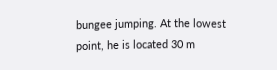bungee jumping. At the lowest point, he is located 30 m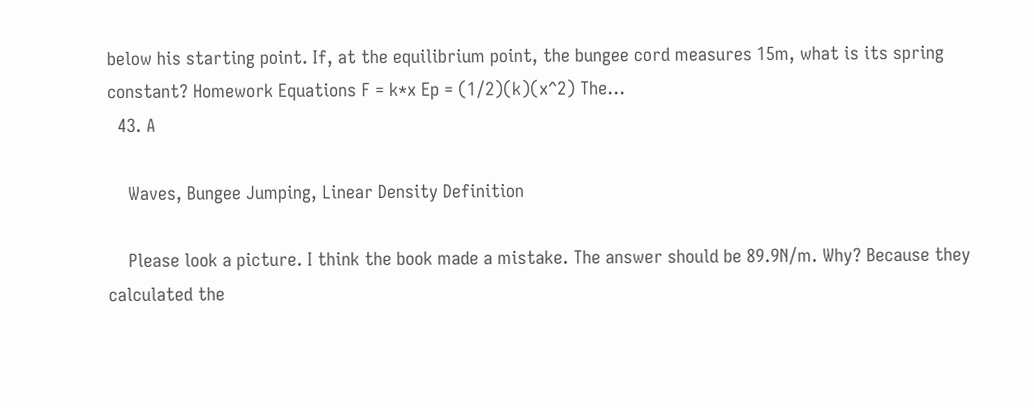below his starting point. If, at the equilibrium point, the bungee cord measures 15m, what is its spring constant? Homework Equations F = k*x Ep = (1/2)(k)(x^2) The...
  43. A

    Waves, Bungee Jumping, Linear Density Definition

    Please look a picture. I think the book made a mistake. The answer should be 89.9N/m. Why? Because they calculated the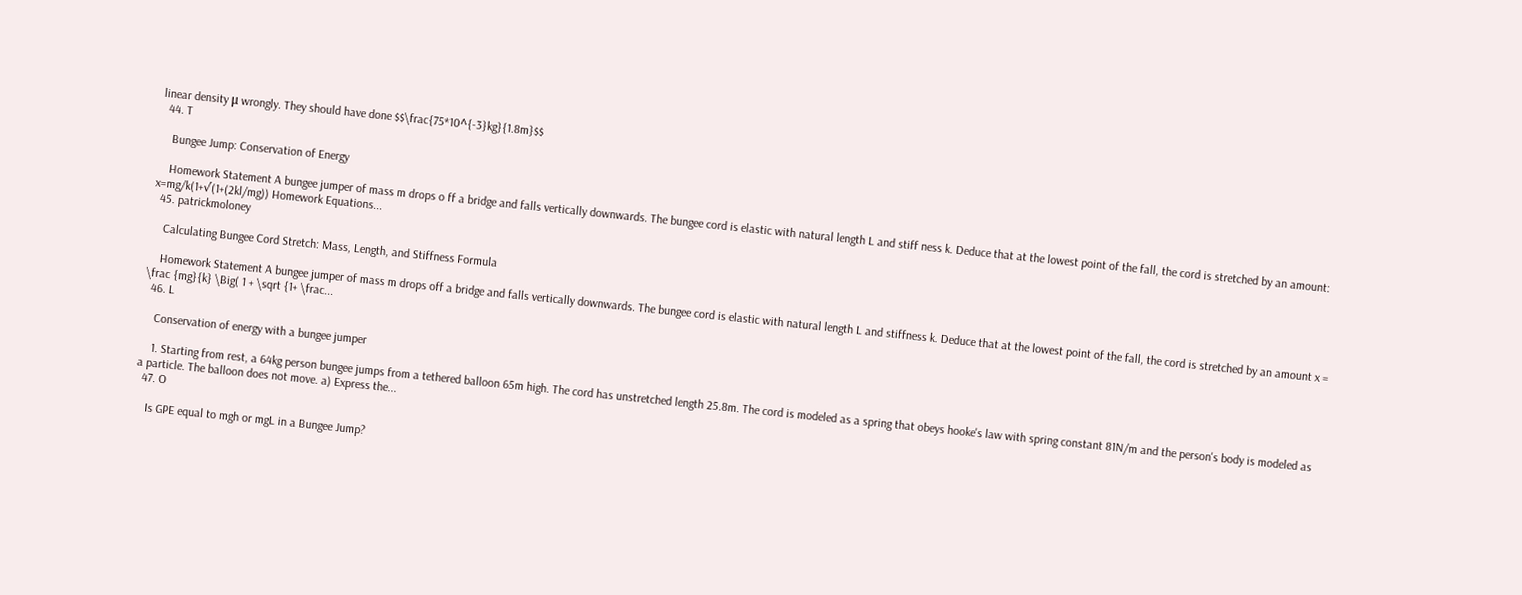linear density μ wrongly. They should have done $$\frac{75*10^{-3}kg}{1.8m}$$
  44. T

    Bungee Jump: Conservation of Energy

    Homework Statement A bungee jumper of mass m drops o ff a bridge and falls vertically downwards. The bungee cord is elastic with natural length L and stiff ness k. Deduce that at the lowest point of the fall, the cord is stretched by an amount: x=mg/k(1+√(1+(2kl/mg)) Homework Equations...
  45. patrickmoloney

    Calculating Bungee Cord Stretch: Mass, Length, and Stiffness Formula

    Homework Statement A bungee jumper of mass m drops off a bridge and falls vertically downwards. The bungee cord is elastic with natural length L and stiffness k. Deduce that at the lowest point of the fall, the cord is stretched by an amount x = \frac {mg}{k} \Big( 1 + \sqrt {1+ \frac...
  46. L

    Conservation of energy with a bungee jumper

    1. Starting from rest, a 64kg person bungee jumps from a tethered balloon 65m high. The cord has unstretched length 25.8m. The cord is modeled as a spring that obeys hooke's law with spring constant 81N/m and the person's body is modeled as a particle. The balloon does not move. a) Express the...
  47. O

    Is GPE equal to mgh or mgL in a Bungee Jump?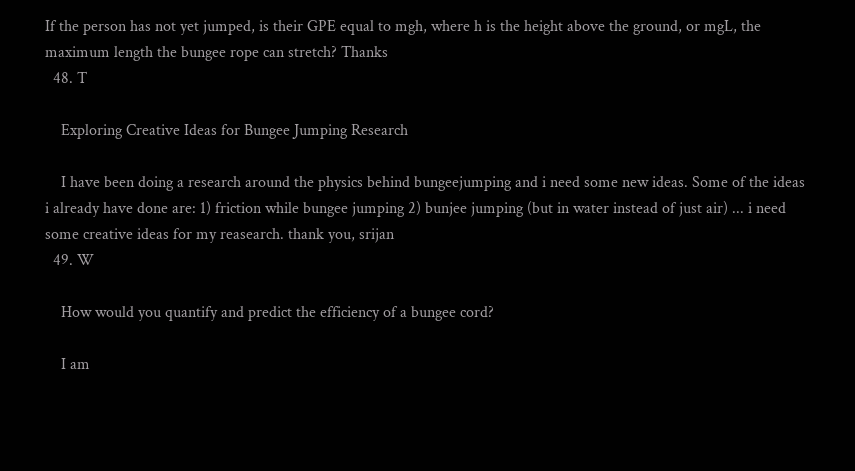If the person has not yet jumped, is their GPE equal to mgh, where h is the height above the ground, or mgL, the maximum length the bungee rope can stretch? Thanks
  48. T

    Exploring Creative Ideas for Bungee Jumping Research

    I have been doing a research around the physics behind bungeejumping and i need some new ideas. Some of the ideas i already have done are: 1) friction while bungee jumping 2) bunjee jumping (but in water instead of just air) ... i need some creative ideas for my reasearch. thank you, srijan
  49. W

    How would you quantify and predict the efficiency of a bungee cord?

    I am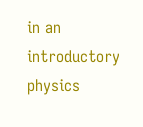in an introductory physics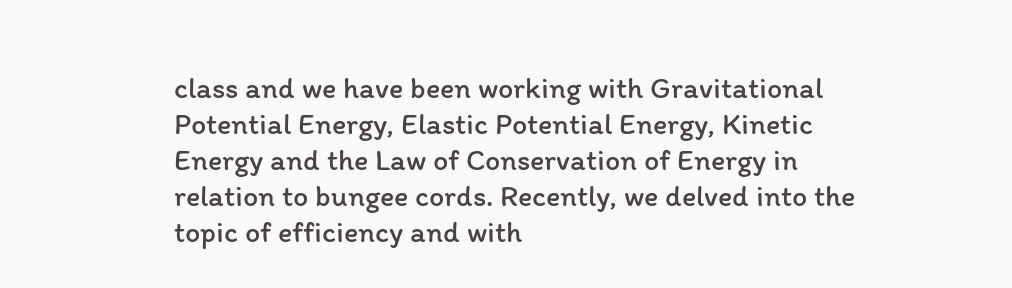class and we have been working with Gravitational Potential Energy, Elastic Potential Energy, Kinetic Energy and the Law of Conservation of Energy in relation to bungee cords. Recently, we delved into the topic of efficiency and with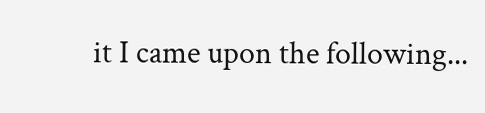it I came upon the following...